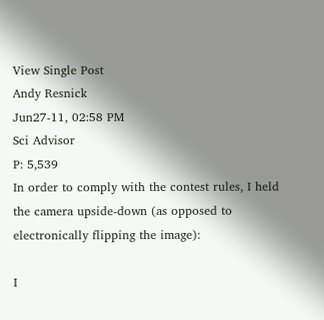View Single Post
Andy Resnick
Jun27-11, 02:58 PM
Sci Advisor
P: 5,539
In order to comply with the contest rules, I held the camera upside-down (as opposed to electronically flipping the image):

I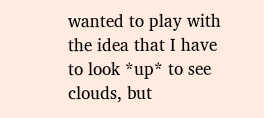wanted to play with the idea that I have to look *up* to see clouds, but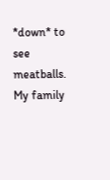*down* to see meatballs. My family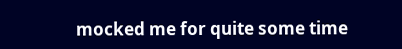mocked me for quite some time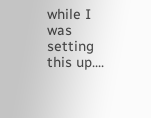while I was setting this up....